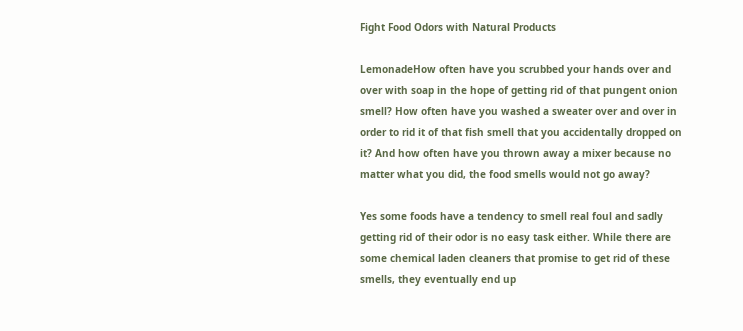Fight Food Odors with Natural Products

LemonadeHow often have you scrubbed your hands over and over with soap in the hope of getting rid of that pungent onion smell? How often have you washed a sweater over and over in order to rid it of that fish smell that you accidentally dropped on it? And how often have you thrown away a mixer because no matter what you did, the food smells would not go away?

Yes some foods have a tendency to smell real foul and sadly getting rid of their odor is no easy task either. While there are some chemical laden cleaners that promise to get rid of these smells, they eventually end up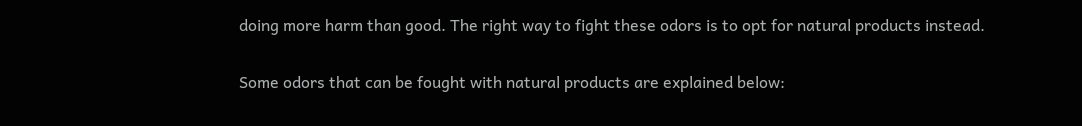doing more harm than good. The right way to fight these odors is to opt for natural products instead.

Some odors that can be fought with natural products are explained below: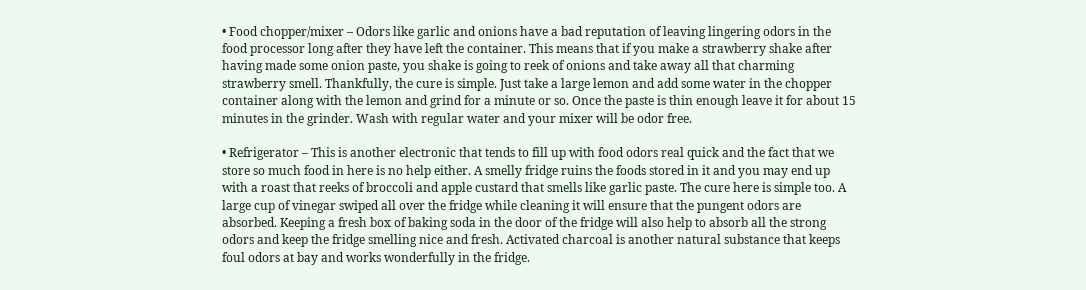• Food chopper/mixer – Odors like garlic and onions have a bad reputation of leaving lingering odors in the food processor long after they have left the container. This means that if you make a strawberry shake after having made some onion paste, you shake is going to reek of onions and take away all that charming strawberry smell. Thankfully, the cure is simple. Just take a large lemon and add some water in the chopper container along with the lemon and grind for a minute or so. Once the paste is thin enough leave it for about 15 minutes in the grinder. Wash with regular water and your mixer will be odor free.

• Refrigerator – This is another electronic that tends to fill up with food odors real quick and the fact that we store so much food in here is no help either. A smelly fridge ruins the foods stored in it and you may end up with a roast that reeks of broccoli and apple custard that smells like garlic paste. The cure here is simple too. A large cup of vinegar swiped all over the fridge while cleaning it will ensure that the pungent odors are absorbed. Keeping a fresh box of baking soda in the door of the fridge will also help to absorb all the strong odors and keep the fridge smelling nice and fresh. Activated charcoal is another natural substance that keeps foul odors at bay and works wonderfully in the fridge.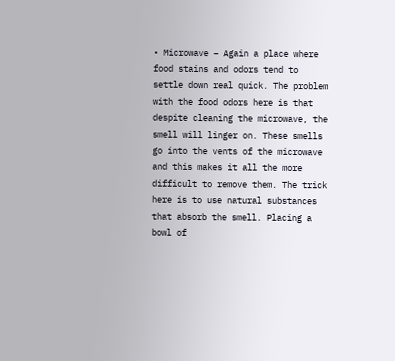• Microwave – Again a place where food stains and odors tend to settle down real quick. The problem with the food odors here is that despite cleaning the microwave, the smell will linger on. These smells go into the vents of the microwave and this makes it all the more difficult to remove them. The trick here is to use natural substances that absorb the smell. Placing a bowl of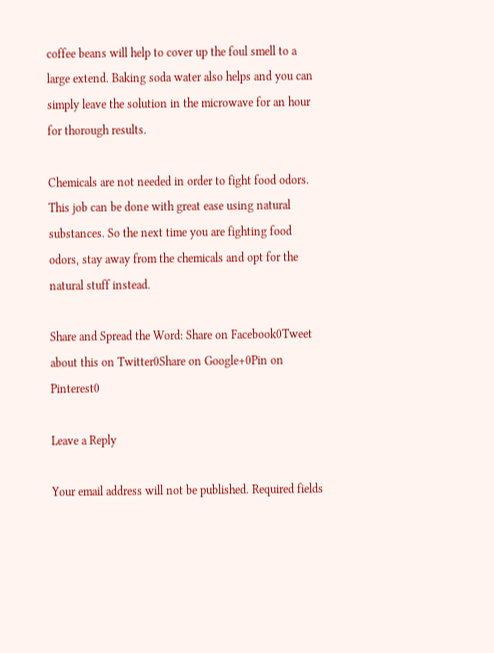coffee beans will help to cover up the foul smell to a large extend. Baking soda water also helps and you can simply leave the solution in the microwave for an hour for thorough results.

Chemicals are not needed in order to fight food odors. This job can be done with great ease using natural substances. So the next time you are fighting food odors, stay away from the chemicals and opt for the natural stuff instead.

Share and Spread the Word: Share on Facebook0Tweet about this on Twitter0Share on Google+0Pin on Pinterest0

Leave a Reply

Your email address will not be published. Required fields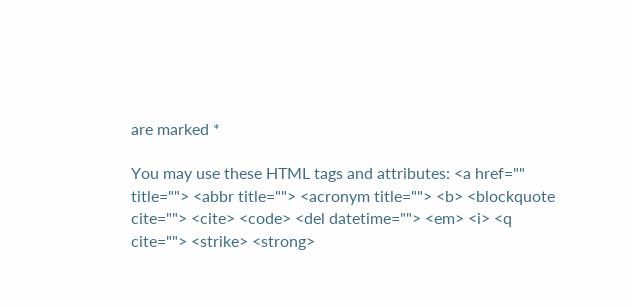are marked *

You may use these HTML tags and attributes: <a href="" title=""> <abbr title=""> <acronym title=""> <b> <blockquote cite=""> <cite> <code> <del datetime=""> <em> <i> <q cite=""> <strike> <strong>